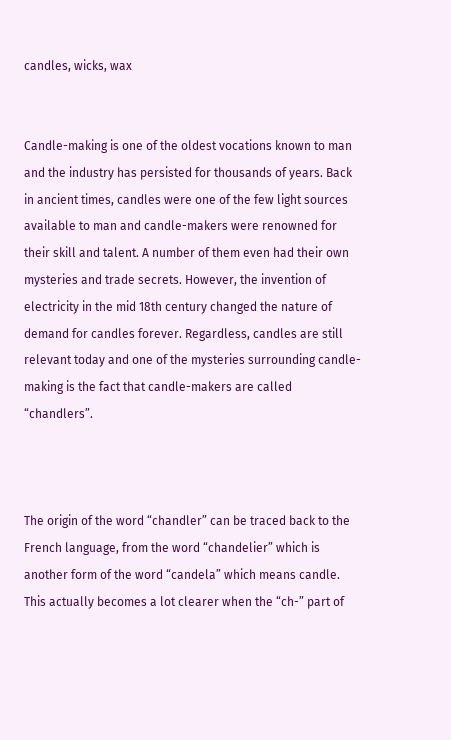candles, wicks, wax


Candle-making is one of the oldest vocations known to man and the industry has persisted for thousands of years. Back in ancient times, candles were one of the few light sources available to man and candle-makers were renowned for their skill and talent. A number of them even had their own mysteries and trade secrets. However, the invention of electricity in the mid 18th century changed the nature of demand for candles forever. Regardless, candles are still relevant today and one of the mysteries surrounding candle-making is the fact that candle-makers are called “chandlers”.



The origin of the word “chandler” can be traced back to the French language, from the word “chandelier” which is another form of the word “candela” which means candle. This actually becomes a lot clearer when the “ch-” part of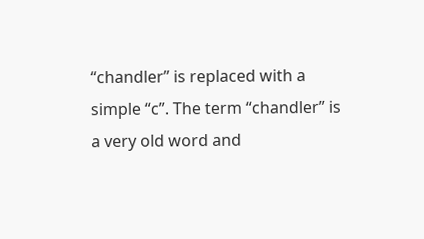“chandler” is replaced with a simple “c”. The term “chandler” is a very old word and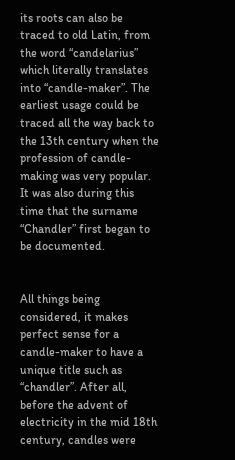its roots can also be traced to old Latin, from the word “candelarius” which literally translates into “candle-maker”. The earliest usage could be traced all the way back to the 13th century when the profession of candle-making was very popular. It was also during this time that the surname “Chandler” first began to be documented.


All things being considered, it makes perfect sense for a candle-maker to have a unique title such as “chandler”. After all, before the advent of electricity in the mid 18th century, candles were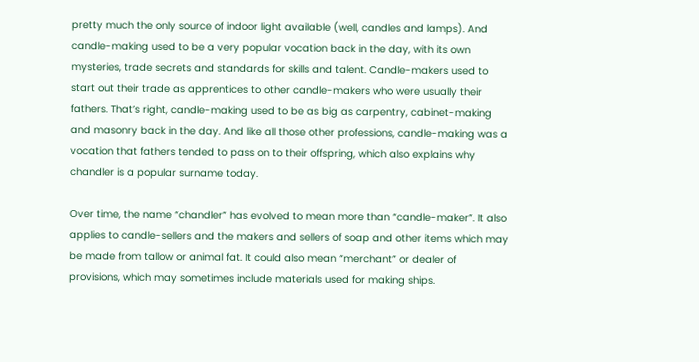pretty much the only source of indoor light available (well, candles and lamps). And candle-making used to be a very popular vocation back in the day, with its own mysteries, trade secrets and standards for skills and talent. Candle-makers used to start out their trade as apprentices to other candle-makers who were usually their fathers. That’s right, candle-making used to be as big as carpentry, cabinet-making and masonry back in the day. And like all those other professions, candle-making was a vocation that fathers tended to pass on to their offspring, which also explains why chandler is a popular surname today.

Over time, the name “chandler” has evolved to mean more than “candle-maker”. It also applies to candle-sellers and the makers and sellers of soap and other items which may be made from tallow or animal fat. It could also mean “merchant” or dealer of provisions, which may sometimes include materials used for making ships.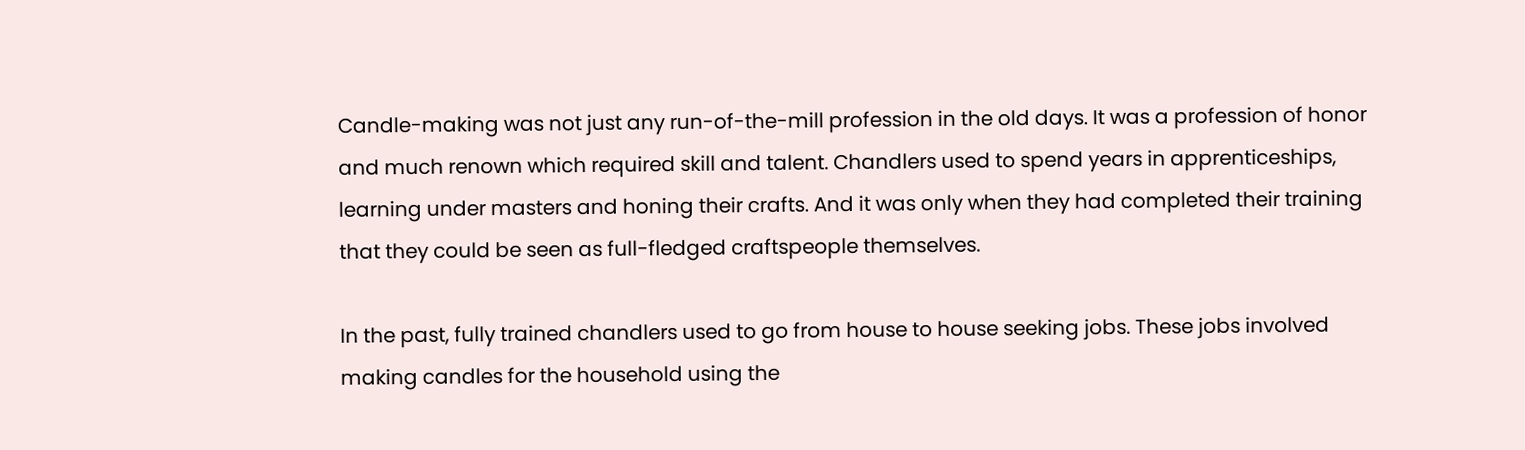Candle-making was not just any run-of-the-mill profession in the old days. It was a profession of honor and much renown which required skill and talent. Chandlers used to spend years in apprenticeships, learning under masters and honing their crafts. And it was only when they had completed their training that they could be seen as full-fledged craftspeople themselves.

In the past, fully trained chandlers used to go from house to house seeking jobs. These jobs involved making candles for the household using the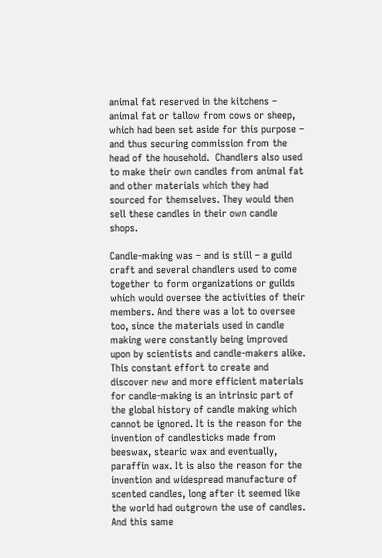animal fat reserved in the kitchens – animal fat or tallow from cows or sheep, which had been set aside for this purpose – and thus securing commission from the head of the household.  Chandlers also used to make their own candles from animal fat and other materials which they had sourced for themselves. They would then sell these candles in their own candle shops.

Candle-making was – and is still – a guild craft and several chandlers used to come together to form organizations or guilds which would oversee the activities of their members. And there was a lot to oversee too, since the materials used in candle making were constantly being improved upon by scientists and candle-makers alike. This constant effort to create and discover new and more efficient materials for candle-making is an intrinsic part of the global history of candle making which cannot be ignored. It is the reason for the invention of candlesticks made from beeswax, stearic wax and eventually, paraffin wax. It is also the reason for the invention and widespread manufacture of scented candles, long after it seemed like the world had outgrown the use of candles. And this same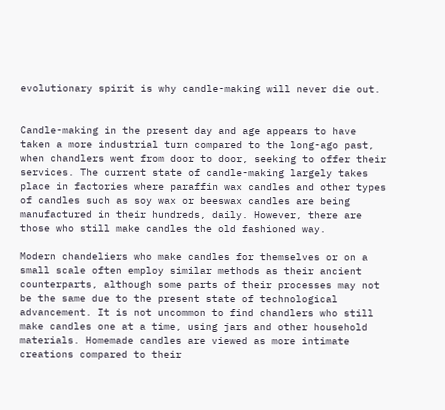evolutionary spirit is why candle-making will never die out.


Candle-making in the present day and age appears to have taken a more industrial turn compared to the long-ago past, when chandlers went from door to door, seeking to offer their services. The current state of candle-making largely takes place in factories where paraffin wax candles and other types of candles such as soy wax or beeswax candles are being manufactured in their hundreds, daily. However, there are those who still make candles the old fashioned way.

Modern chandeliers who make candles for themselves or on a small scale often employ similar methods as their ancient counterparts, although some parts of their processes may not be the same due to the present state of technological advancement. It is not uncommon to find chandlers who still make candles one at a time, using jars and other household materials. Homemade candles are viewed as more intimate creations compared to their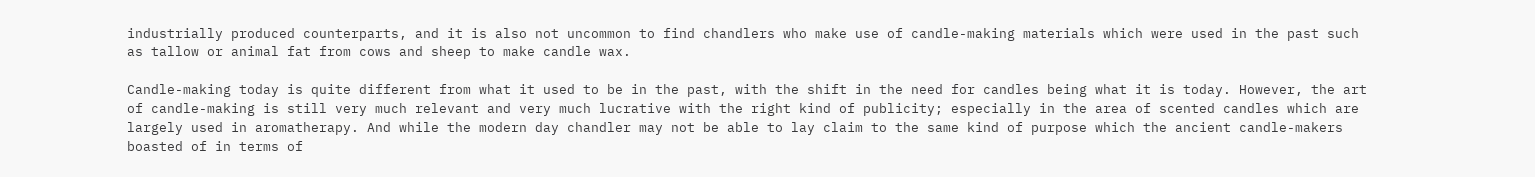industrially produced counterparts, and it is also not uncommon to find chandlers who make use of candle-making materials which were used in the past such as tallow or animal fat from cows and sheep to make candle wax.

Candle-making today is quite different from what it used to be in the past, with the shift in the need for candles being what it is today. However, the art of candle-making is still very much relevant and very much lucrative with the right kind of publicity; especially in the area of scented candles which are largely used in aromatherapy. And while the modern day chandler may not be able to lay claim to the same kind of purpose which the ancient candle-makers boasted of in terms of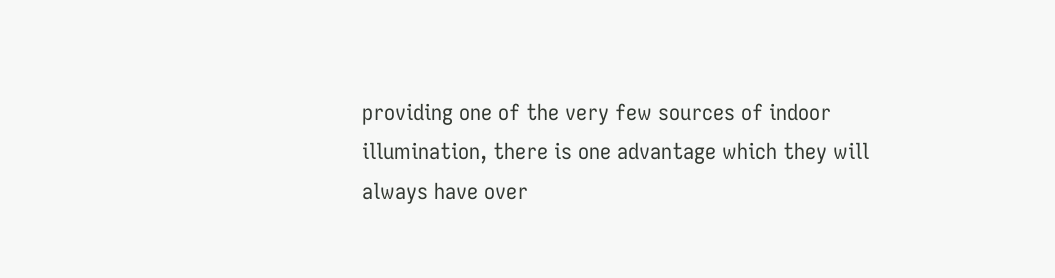providing one of the very few sources of indoor illumination, there is one advantage which they will always have over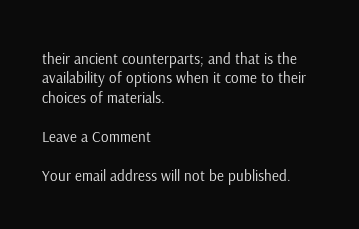their ancient counterparts; and that is the availability of options when it come to their choices of materials.

Leave a Comment

Your email address will not be published.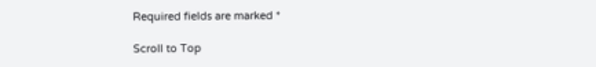Required fields are marked *

Scroll to Top